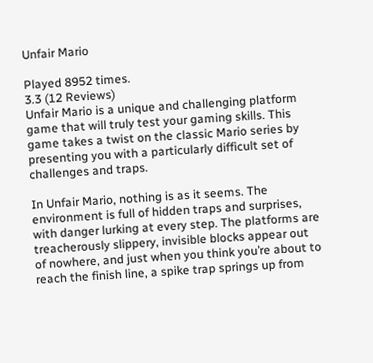Unfair Mario

Played 8952 times.
3.3 (12 Reviews)
Unfair Mario is a unique and challenging platform game that will truly test your gaming skills. This game takes a twist on the classic Mario series by presenting you with a particularly difficult set of challenges and traps.

In Unfair Mario, nothing is as it seems. The environment is full of hidden traps and surprises, with danger lurking at every step. The platforms are treacherously slippery, invisible blocks appear out of nowhere, and just when you think you’re about to reach the finish line, a spike trap springs up from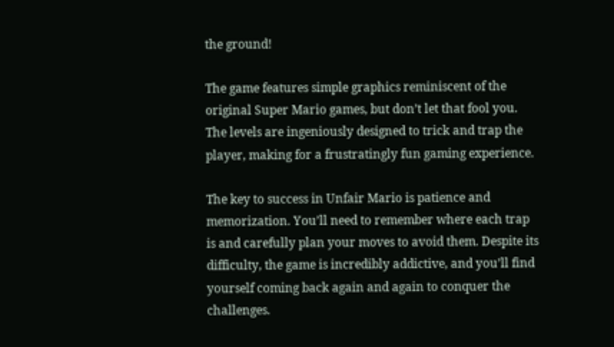the ground!

The game features simple graphics reminiscent of the original Super Mario games, but don’t let that fool you. The levels are ingeniously designed to trick and trap the player, making for a frustratingly fun gaming experience.

The key to success in Unfair Mario is patience and memorization. You’ll need to remember where each trap is and carefully plan your moves to avoid them. Despite its difficulty, the game is incredibly addictive, and you’ll find yourself coming back again and again to conquer the challenges.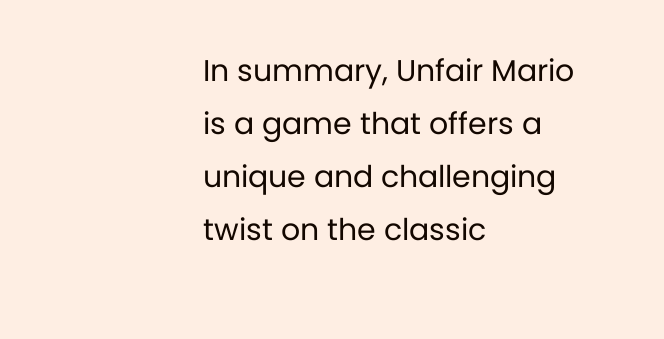In summary, Unfair Mario is a game that offers a unique and challenging twist on the classic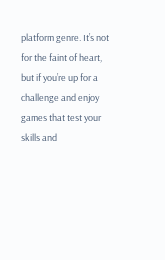platform genre. It’s not for the faint of heart, but if you’re up for a challenge and enjoy games that test your skills and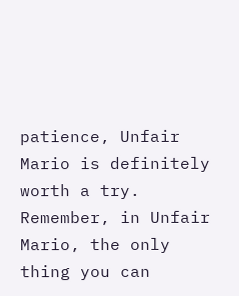patience, Unfair Mario is definitely worth a try. Remember, in Unfair Mario, the only thing you can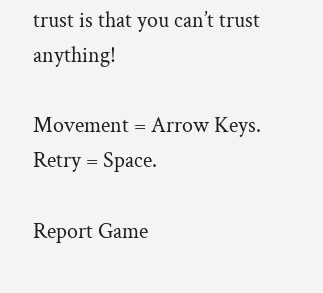trust is that you can’t trust anything!

Movement = Arrow Keys.
Retry = Space.

Report Game